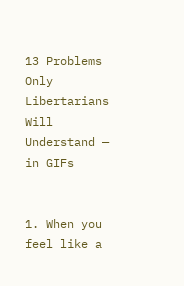13 Problems Only Libertarians Will Understand — in GIFs


1. When you feel like a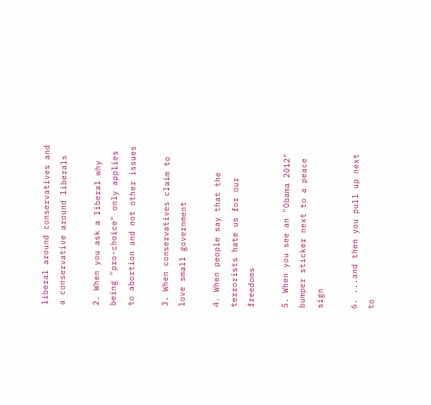liberal around conservatives and a conservative around liberals

2. When you ask a liberal why being "pro-choice" only applies to abortion and not other issues

3. When conservatives claim to love small government

4. When people say that the terrorists hate us for our freedoms

5. When you see an "Obama 2012" bumper sticker next to a peace sign

6. ...and then you pull up next to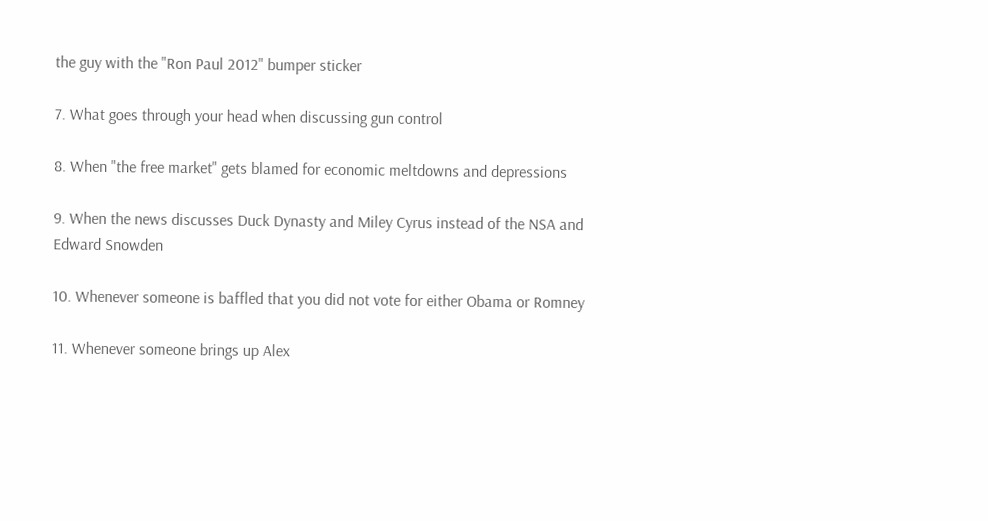the guy with the "Ron Paul 2012" bumper sticker

7. What goes through your head when discussing gun control

8. When "the free market" gets blamed for economic meltdowns and depressions

9. When the news discusses Duck Dynasty and Miley Cyrus instead of the NSA and Edward Snowden

10. Whenever someone is baffled that you did not vote for either Obama or Romney

11. Whenever someone brings up Alex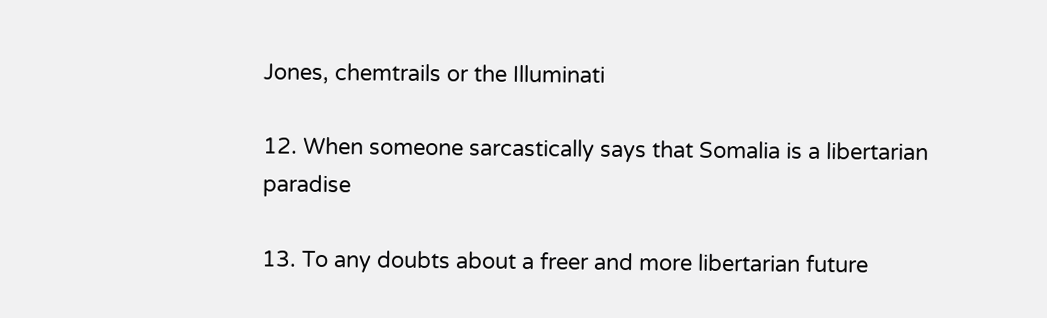Jones, chemtrails or the Illuminati

12. When someone sarcastically says that Somalia is a libertarian paradise

13. To any doubts about a freer and more libertarian future